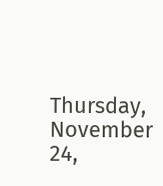Thursday, November 24,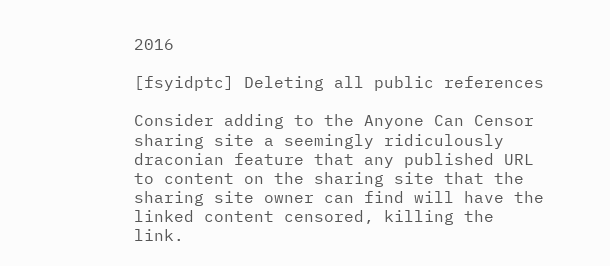2016

[fsyidptc] Deleting all public references

Consider adding to the Anyone Can Censor sharing site a seemingly ridiculously draconian feature that any published URL to content on the sharing site that the sharing site owner can find will have the linked content censored, killing the link.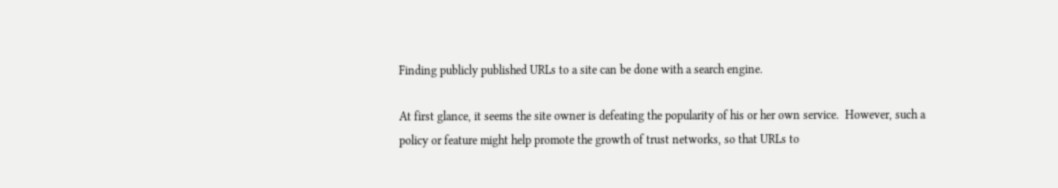Finding publicly published URLs to a site can be done with a search engine.

At first glance, it seems the site owner is defeating the popularity of his or her own service.  However, such a policy or feature might help promote the growth of trust networks, so that URLs to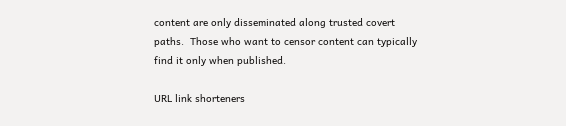content are only disseminated along trusted covert paths.  Those who want to censor content can typically find it only when published.

URL link shorteners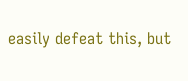easily defeat this, but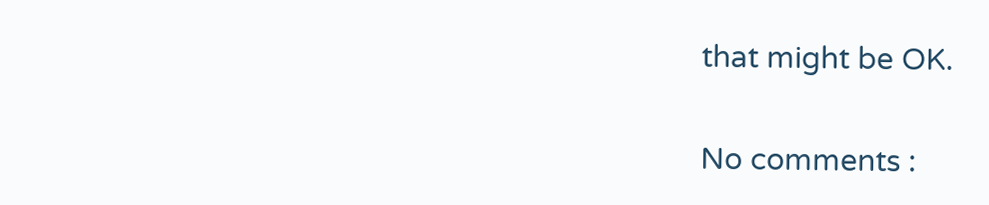that might be OK.

No comments :